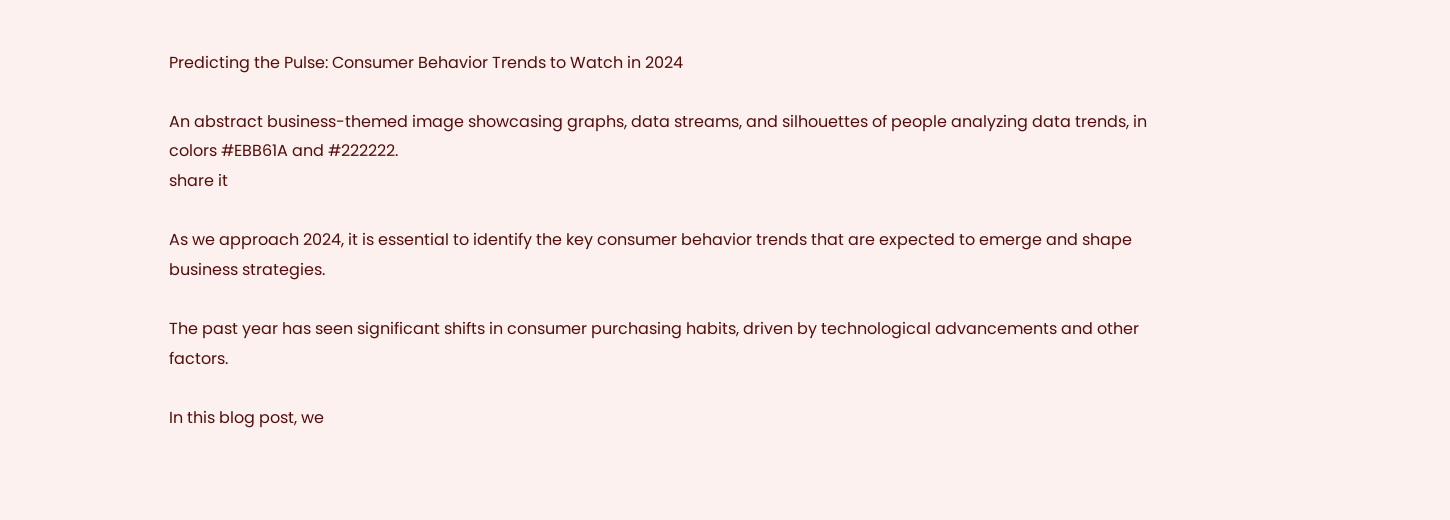Predicting the Pulse: Consumer Behavior Trends to Watch in 2024

An abstract business-themed image showcasing graphs, data streams, and silhouettes of people analyzing data trends, in colors #EBB61A and #222222.
share it

As we approach 2024, it is essential to identify the key consumer behavior trends that are expected to emerge and shape business strategies.

The past year has seen significant shifts in consumer purchasing habits, driven by technological advancements and other factors.

In this blog post, we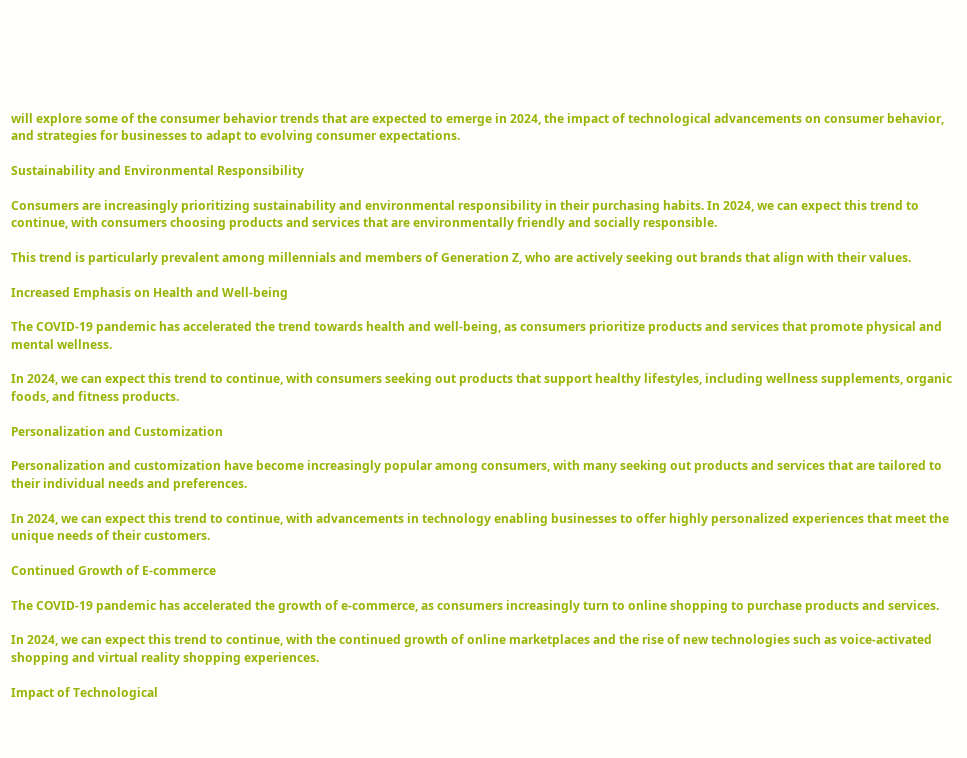will explore some of the consumer behavior trends that are expected to emerge in 2024, the impact of technological advancements on consumer behavior, and strategies for businesses to adapt to evolving consumer expectations.

Sustainability and Environmental Responsibility

Consumers are increasingly prioritizing sustainability and environmental responsibility in their purchasing habits. In 2024, we can expect this trend to continue, with consumers choosing products and services that are environmentally friendly and socially responsible.

This trend is particularly prevalent among millennials and members of Generation Z, who are actively seeking out brands that align with their values.

Increased Emphasis on Health and Well-being

The COVID-19 pandemic has accelerated the trend towards health and well-being, as consumers prioritize products and services that promote physical and mental wellness.

In 2024, we can expect this trend to continue, with consumers seeking out products that support healthy lifestyles, including wellness supplements, organic foods, and fitness products.

Personalization and Customization

Personalization and customization have become increasingly popular among consumers, with many seeking out products and services that are tailored to their individual needs and preferences.

In 2024, we can expect this trend to continue, with advancements in technology enabling businesses to offer highly personalized experiences that meet the unique needs of their customers.

Continued Growth of E-commerce

The COVID-19 pandemic has accelerated the growth of e-commerce, as consumers increasingly turn to online shopping to purchase products and services.

In 2024, we can expect this trend to continue, with the continued growth of online marketplaces and the rise of new technologies such as voice-activated shopping and virtual reality shopping experiences.

Impact of Technological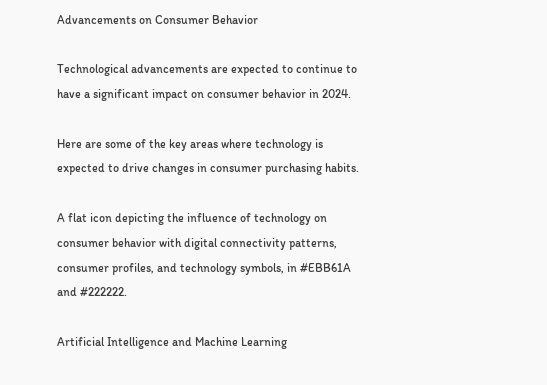Advancements on Consumer Behavior

Technological advancements are expected to continue to have a significant impact on consumer behavior in 2024.

Here are some of the key areas where technology is expected to drive changes in consumer purchasing habits.

A flat icon depicting the influence of technology on consumer behavior with digital connectivity patterns, consumer profiles, and technology symbols, in #EBB61A and #222222.

Artificial Intelligence and Machine Learning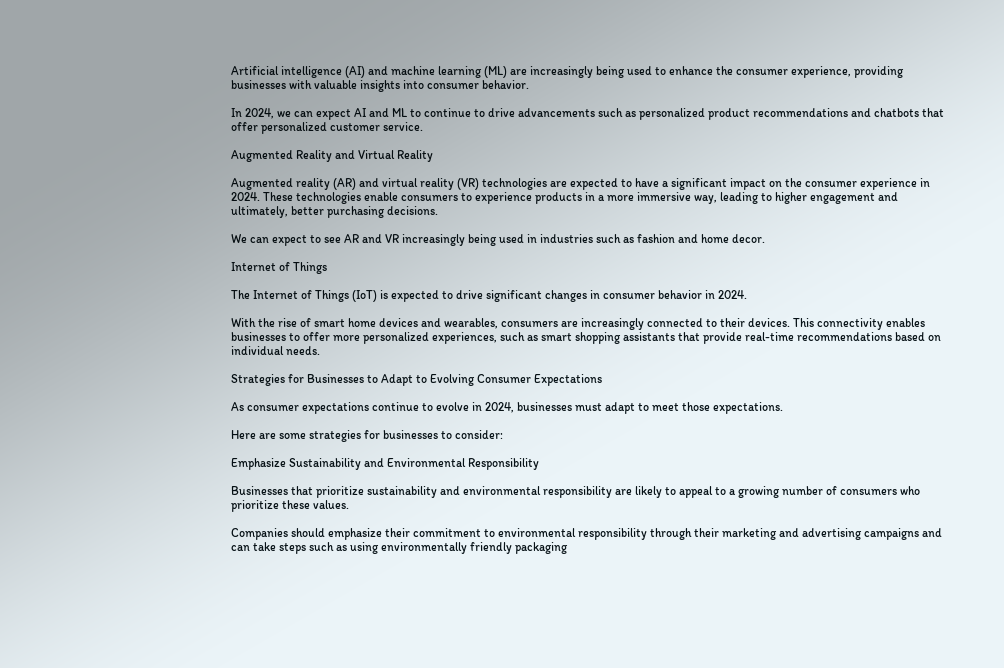Artificial intelligence (AI) and machine learning (ML) are increasingly being used to enhance the consumer experience, providing businesses with valuable insights into consumer behavior.

In 2024, we can expect AI and ML to continue to drive advancements such as personalized product recommendations and chatbots that offer personalized customer service.

Augmented Reality and Virtual Reality

Augmented reality (AR) and virtual reality (VR) technologies are expected to have a significant impact on the consumer experience in 2024. These technologies enable consumers to experience products in a more immersive way, leading to higher engagement and ultimately, better purchasing decisions.

We can expect to see AR and VR increasingly being used in industries such as fashion and home decor.

Internet of Things

The Internet of Things (IoT) is expected to drive significant changes in consumer behavior in 2024.

With the rise of smart home devices and wearables, consumers are increasingly connected to their devices. This connectivity enables businesses to offer more personalized experiences, such as smart shopping assistants that provide real-time recommendations based on individual needs.

Strategies for Businesses to Adapt to Evolving Consumer Expectations

As consumer expectations continue to evolve in 2024, businesses must adapt to meet those expectations.

Here are some strategies for businesses to consider:

Emphasize Sustainability and Environmental Responsibility

Businesses that prioritize sustainability and environmental responsibility are likely to appeal to a growing number of consumers who prioritize these values.

Companies should emphasize their commitment to environmental responsibility through their marketing and advertising campaigns and can take steps such as using environmentally friendly packaging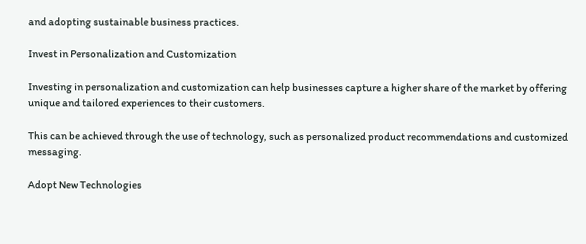and adopting sustainable business practices.

Invest in Personalization and Customization

Investing in personalization and customization can help businesses capture a higher share of the market by offering unique and tailored experiences to their customers.

This can be achieved through the use of technology, such as personalized product recommendations and customized messaging.

Adopt New Technologies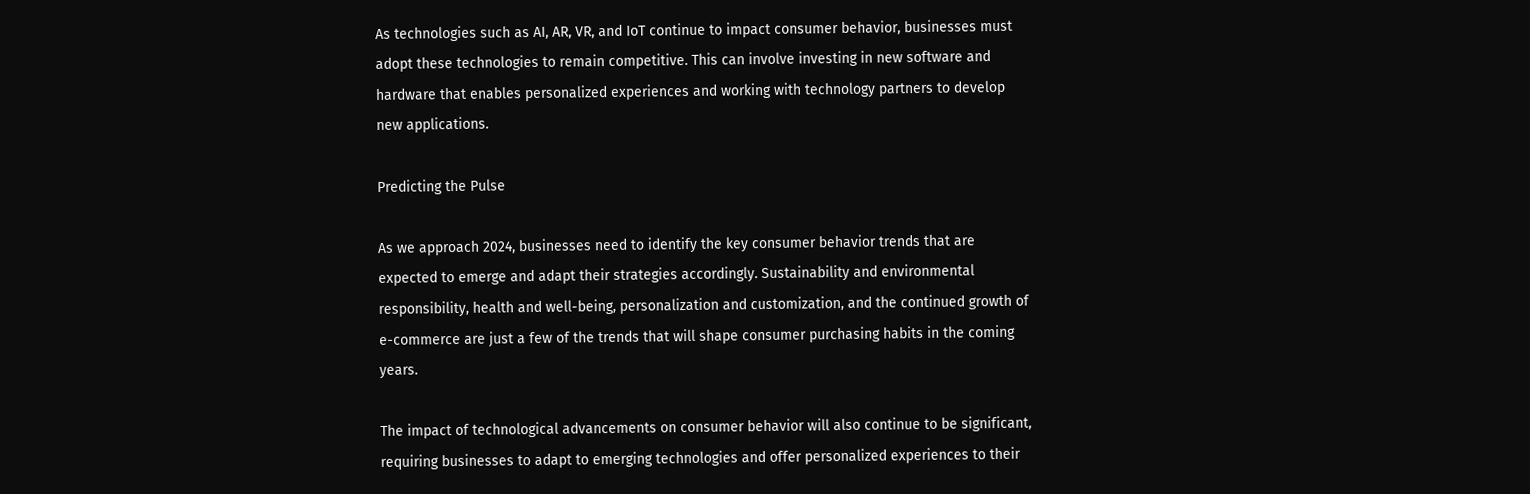As technologies such as AI, AR, VR, and IoT continue to impact consumer behavior, businesses must adopt these technologies to remain competitive. This can involve investing in new software and hardware that enables personalized experiences and working with technology partners to develop new applications.

Predicting the Pulse

As we approach 2024, businesses need to identify the key consumer behavior trends that are expected to emerge and adapt their strategies accordingly. Sustainability and environmental responsibility, health and well-being, personalization and customization, and the continued growth of e-commerce are just a few of the trends that will shape consumer purchasing habits in the coming years.

The impact of technological advancements on consumer behavior will also continue to be significant, requiring businesses to adapt to emerging technologies and offer personalized experiences to their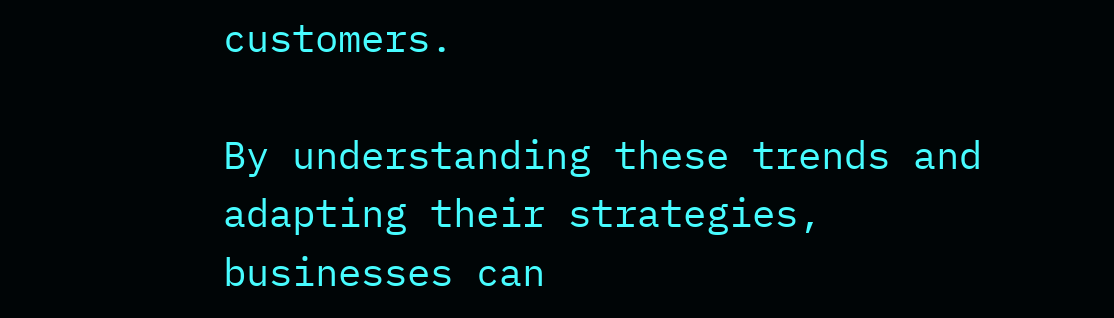customers.

By understanding these trends and adapting their strategies, businesses can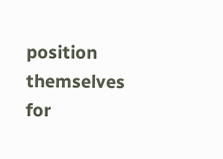position themselves for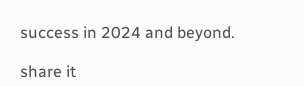success in 2024 and beyond.

share it